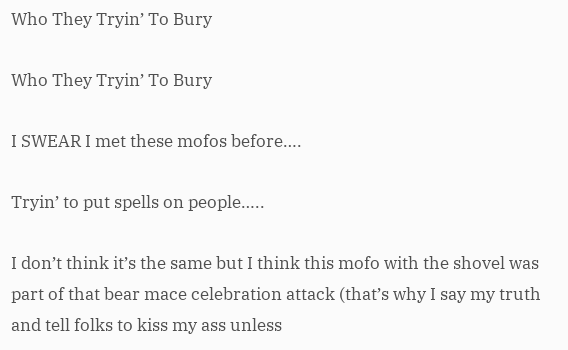Who They Tryin’ To Bury

Who They Tryin’ To Bury

I SWEAR I met these mofos before….

Tryin’ to put spells on people…..

I don’t think it’s the same but I think this mofo with the shovel was part of that bear mace celebration attack (that’s why I say my truth and tell folks to kiss my ass unless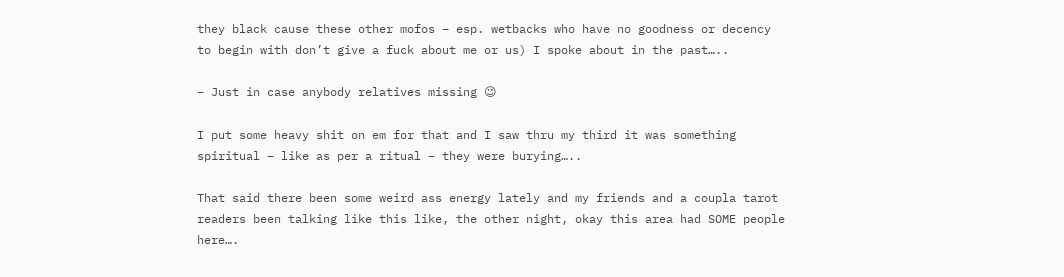they black cause these other mofos – esp. wetbacks who have no goodness or decency to begin with don’t give a fuck about me or us) I spoke about in the past…..

– Just in case anybody relatives missing 😉

I put some heavy shit on em for that and I saw thru my third it was something spiritual – like as per a ritual – they were burying…..

That said there been some weird ass energy lately and my friends and a coupla tarot readers been talking like this like, the other night, okay this area had SOME people here….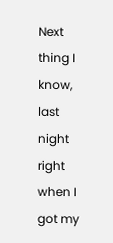Next thing I know, last night right when I got my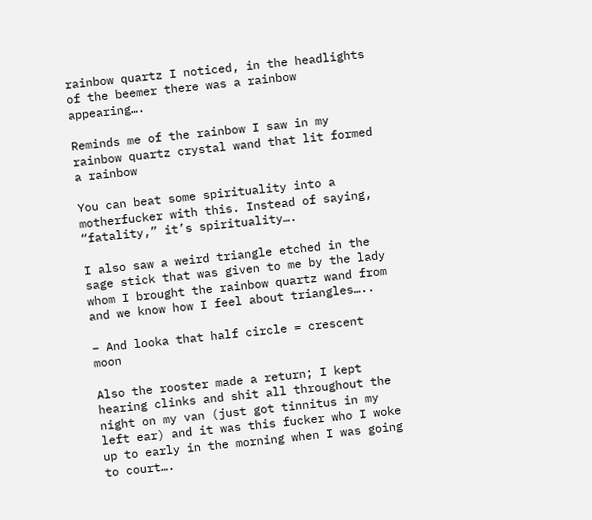rainbow quartz I noticed, in the headlights of the beemer there was a rainbow appearing….

Reminds me of the rainbow I saw in my rainbow quartz crystal wand that lit formed a rainbow

You can beat some spirituality into a motherfucker with this. Instead of saying, “fatality,” it’s spirituality….

I also saw a weird triangle etched in the sage stick that was given to me by the lady whom I brought the rainbow quartz wand from and we know how I feel about triangles…..

– And looka that half circle = crescent moon

Also the rooster made a return; I kept hearing clinks and shit all throughout the night on my van (just got tinnitus in my left ear) and it was this fucker who I woke up to early in the morning when I was going to court….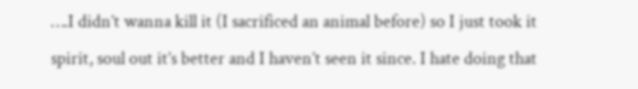….I didn’t wanna kill it (I sacrificed an animal before) so I just took it spirit, soul out it’s better and I haven’t seen it since. I hate doing that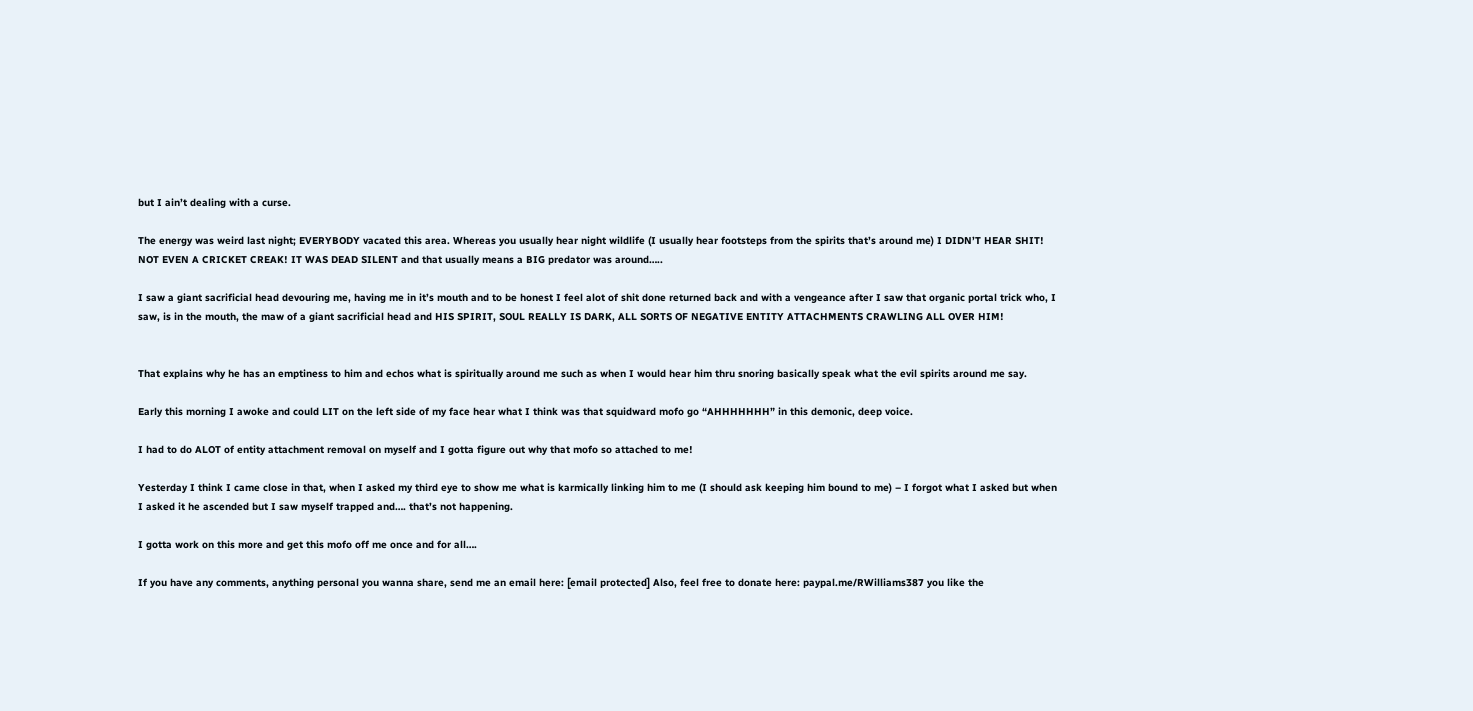but I ain’t dealing with a curse.

The energy was weird last night; EVERYBODY vacated this area. Whereas you usually hear night wildlife (I usually hear footsteps from the spirits that’s around me) I DIDN’T HEAR SHIT! NOT EVEN A CRICKET CREAK! IT WAS DEAD SILENT and that usually means a BIG predator was around…..

I saw a giant sacrificial head devouring me, having me in it’s mouth and to be honest I feel alot of shit done returned back and with a vengeance after I saw that organic portal trick who, I saw, is in the mouth, the maw of a giant sacrificial head and HIS SPIRIT, SOUL REALLY IS DARK, ALL SORTS OF NEGATIVE ENTITY ATTACHMENTS CRAWLING ALL OVER HIM!


That explains why he has an emptiness to him and echos what is spiritually around me such as when I would hear him thru snoring basically speak what the evil spirits around me say.

Early this morning I awoke and could LIT on the left side of my face hear what I think was that squidward mofo go “AHHHHHHH” in this demonic, deep voice.

I had to do ALOT of entity attachment removal on myself and I gotta figure out why that mofo so attached to me!

Yesterday I think I came close in that, when I asked my third eye to show me what is karmically linking him to me (I should ask keeping him bound to me) – I forgot what I asked but when I asked it he ascended but I saw myself trapped and…. that’s not happening.

I gotta work on this more and get this mofo off me once and for all….

If you have any comments, anything personal you wanna share, send me an email here: [email protected] Also, feel free to donate here: paypal.me/RWilliams387 you like the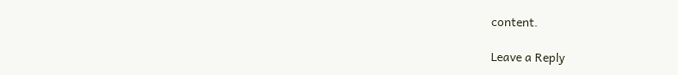content.

Leave a Reply